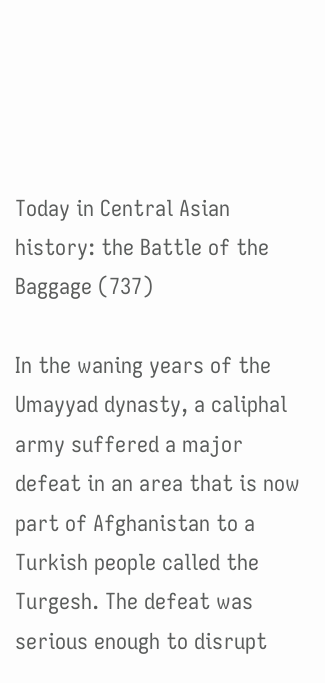Today in Central Asian history: the Battle of the Baggage (737)

In the waning years of the Umayyad dynasty, a caliphal army suffered a major defeat in an area that is now part of Afghanistan to a Turkish people called the Turgesh. The defeat was serious enough to disrupt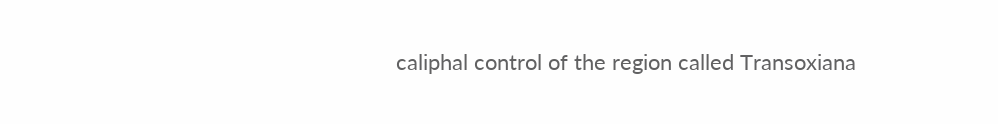caliphal control of the region called Transoxiana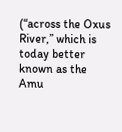(“across the Oxus River,” which is today better known as the Amu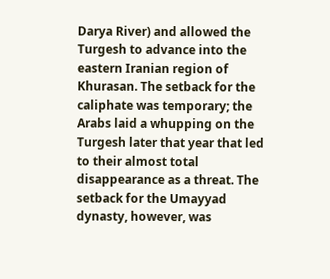Darya River) and allowed the Turgesh to advance into the eastern Iranian region of Khurasan. The setback for the caliphate was temporary; the Arabs laid a whupping on the Turgesh later that year that led to their almost total disappearance as a threat. The setback for the Umayyad dynasty, however, was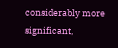considerably more significant,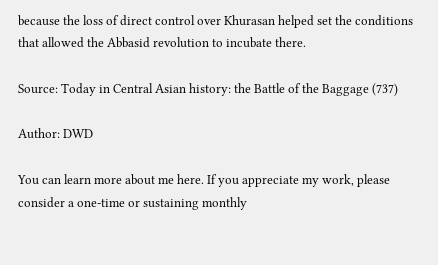because the loss of direct control over Khurasan helped set the conditions that allowed the Abbasid revolution to incubate there.

Source: Today in Central Asian history: the Battle of the Baggage (737)

Author: DWD

You can learn more about me here. If you appreciate my work, please consider a one-time or sustaining monthly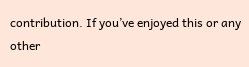contribution. If you’ve enjoyed this or any other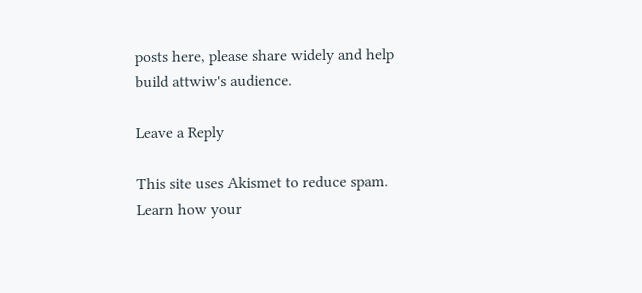posts here, please share widely and help build attwiw's audience.

Leave a Reply

This site uses Akismet to reduce spam. Learn how your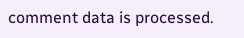comment data is processed.